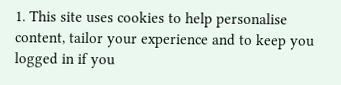1. This site uses cookies to help personalise content, tailor your experience and to keep you logged in if you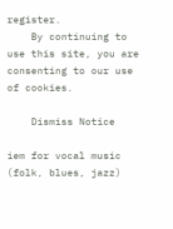register.
    By continuing to use this site, you are consenting to our use of cookies.

    Dismiss Notice

iem for vocal music (folk, blues, jazz)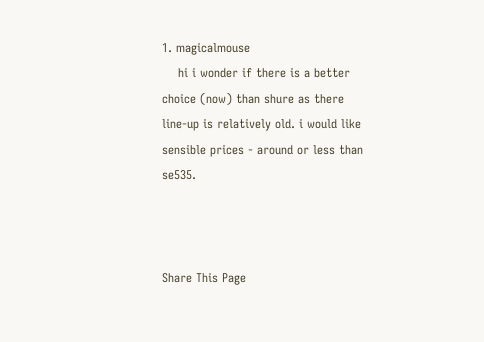1. magicalmouse
    hi i wonder if there is a better choice (now) than shure as there line-up is relatively old. i would like sensible prices - around or less than se535.



Share This Page